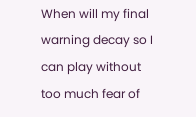When will my final warning decay so I can play without too much fear of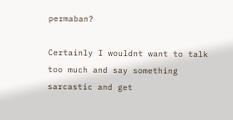permaban?

Certainly I wouldnt want to talk too much and say something sarcastic and get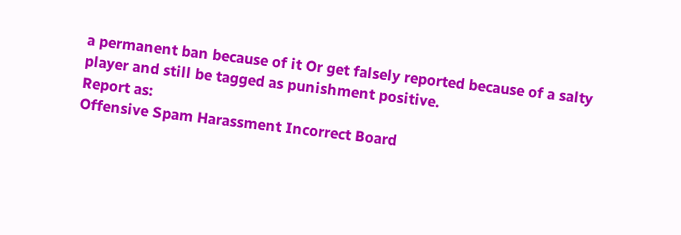a permanent ban because of it Or get falsely reported because of a salty player and still be tagged as punishment positive.
Report as:
Offensive Spam Harassment Incorrect Board